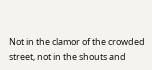Not in the clamor of the crowded street, not in the shouts and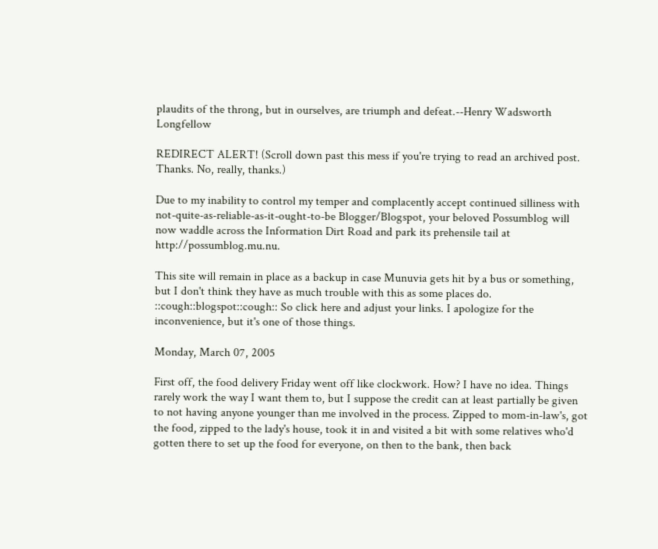plaudits of the throng, but in ourselves, are triumph and defeat.--Henry Wadsworth Longfellow

REDIRECT ALERT! (Scroll down past this mess if you're trying to read an archived post. Thanks. No, really, thanks.)

Due to my inability to control my temper and complacently accept continued silliness with not-quite-as-reliable-as-it-ought-to-be Blogger/Blogspot, your beloved Possumblog will now waddle across the Information Dirt Road and park its prehensile tail at http://possumblog.mu.nu.

This site will remain in place as a backup in case Munuvia gets hit by a bus or something, but I don't think they have as much trouble with this as some places do. ::cough::blogspot::cough:: So click here and adjust your links. I apologize for the inconvenience, but it's one of those things.

Monday, March 07, 2005

First off, the food delivery Friday went off like clockwork. How? I have no idea. Things rarely work the way I want them to, but I suppose the credit can at least partially be given to not having anyone younger than me involved in the process. Zipped to mom-in-law's, got the food, zipped to the lady's house, took it in and visited a bit with some relatives who'd gotten there to set up the food for everyone, on then to the bank, then back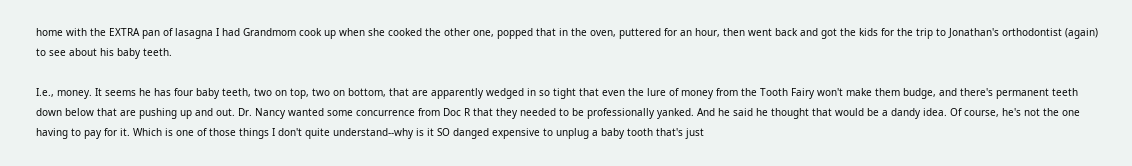home with the EXTRA pan of lasagna I had Grandmom cook up when she cooked the other one, popped that in the oven, puttered for an hour, then went back and got the kids for the trip to Jonathan's orthodontist (again) to see about his baby teeth.

I.e., money. It seems he has four baby teeth, two on top, two on bottom, that are apparently wedged in so tight that even the lure of money from the Tooth Fairy won't make them budge, and there's permanent teeth down below that are pushing up and out. Dr. Nancy wanted some concurrence from Doc R that they needed to be professionally yanked. And he said he thought that would be a dandy idea. Of course, he's not the one having to pay for it. Which is one of those things I don't quite understand--why is it SO danged expensive to unplug a baby tooth that's just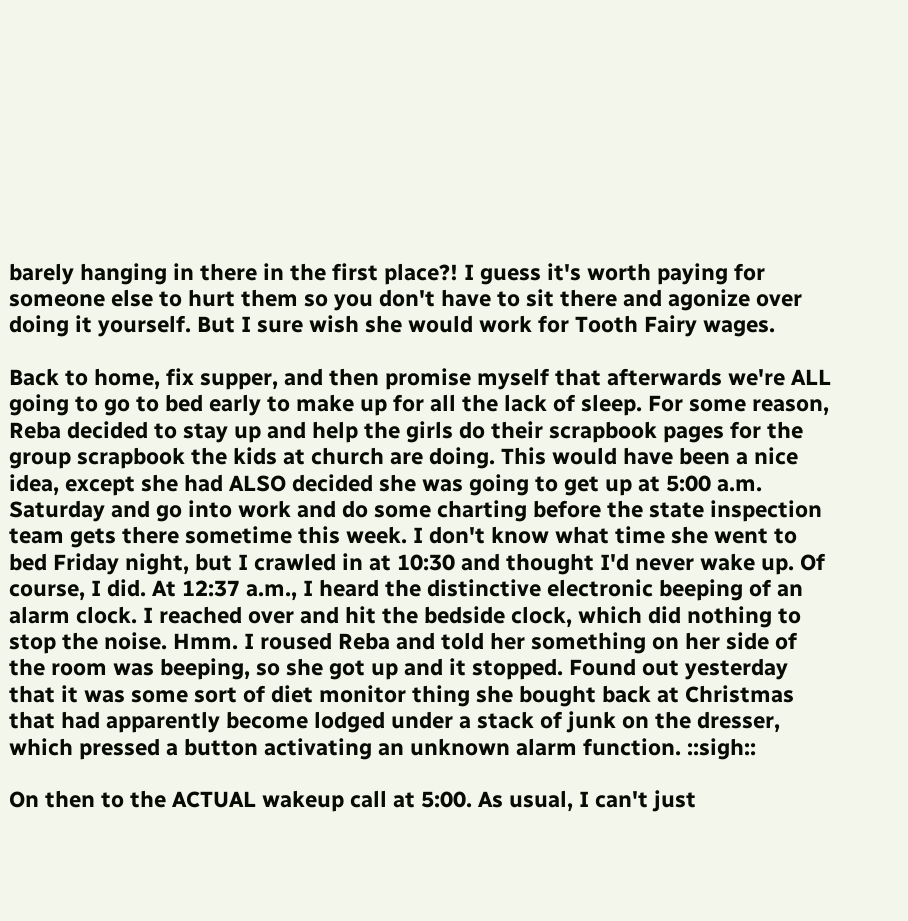barely hanging in there in the first place?! I guess it's worth paying for someone else to hurt them so you don't have to sit there and agonize over doing it yourself. But I sure wish she would work for Tooth Fairy wages.

Back to home, fix supper, and then promise myself that afterwards we're ALL going to go to bed early to make up for all the lack of sleep. For some reason, Reba decided to stay up and help the girls do their scrapbook pages for the group scrapbook the kids at church are doing. This would have been a nice idea, except she had ALSO decided she was going to get up at 5:00 a.m. Saturday and go into work and do some charting before the state inspection team gets there sometime this week. I don't know what time she went to bed Friday night, but I crawled in at 10:30 and thought I'd never wake up. Of course, I did. At 12:37 a.m., I heard the distinctive electronic beeping of an alarm clock. I reached over and hit the bedside clock, which did nothing to stop the noise. Hmm. I roused Reba and told her something on her side of the room was beeping, so she got up and it stopped. Found out yesterday that it was some sort of diet monitor thing she bought back at Christmas that had apparently become lodged under a stack of junk on the dresser, which pressed a button activating an unknown alarm function. ::sigh::

On then to the ACTUAL wakeup call at 5:00. As usual, I can't just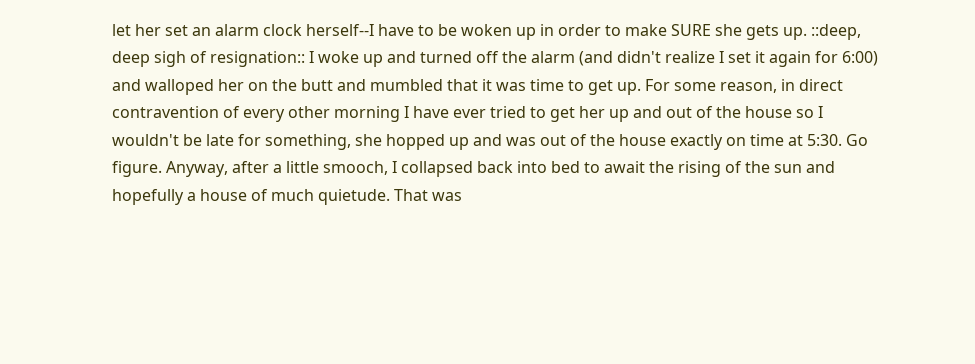let her set an alarm clock herself--I have to be woken up in order to make SURE she gets up. ::deep, deep sigh of resignation:: I woke up and turned off the alarm (and didn't realize I set it again for 6:00) and walloped her on the butt and mumbled that it was time to get up. For some reason, in direct contravention of every other morning I have ever tried to get her up and out of the house so I wouldn't be late for something, she hopped up and was out of the house exactly on time at 5:30. Go figure. Anyway, after a little smooch, I collapsed back into bed to await the rising of the sun and hopefully a house of much quietude. That was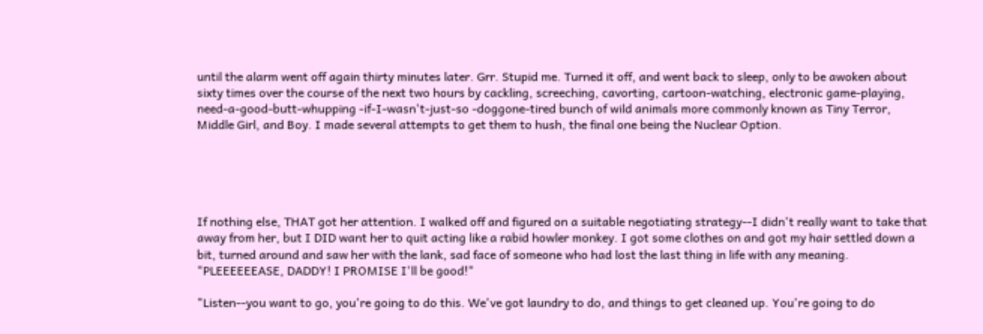until the alarm went off again thirty minutes later. Grr. Stupid me. Turned it off, and went back to sleep, only to be awoken about sixty times over the course of the next two hours by cackling, screeching, cavorting, cartoon-watching, electronic game-playing, need-a-good-butt-whupping -if-I-wasn't-just-so -doggone-tired bunch of wild animals more commonly known as Tiny Terror, Middle Girl, and Boy. I made several attempts to get them to hush, the final one being the Nuclear Option.





If nothing else, THAT got her attention. I walked off and figured on a suitable negotiating strategy--I didn't really want to take that away from her, but I DID want her to quit acting like a rabid howler monkey. I got some clothes on and got my hair settled down a bit, turned around and saw her with the lank, sad face of someone who had lost the last thing in life with any meaning. "PLEEEEEEASE, DADDY! I PROMISE I'll be good!"

"Listen--you want to go, you're going to do this. We've got laundry to do, and things to get cleaned up. You're going to do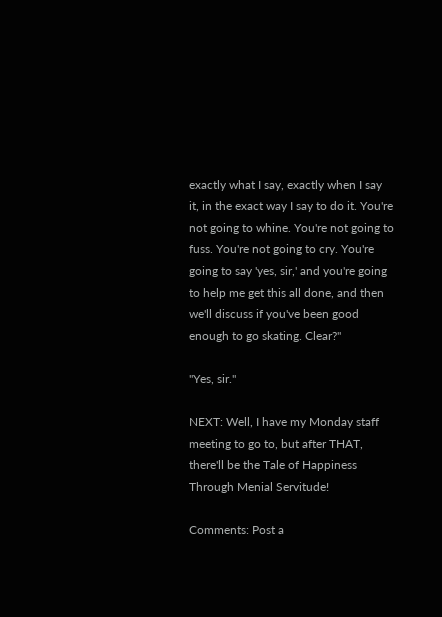exactly what I say, exactly when I say it, in the exact way I say to do it. You're not going to whine. You're not going to fuss. You're not going to cry. You're going to say 'yes, sir,' and you're going to help me get this all done, and then we'll discuss if you've been good enough to go skating. Clear?"

"Yes, sir."

NEXT: Well, I have my Monday staff meeting to go to, but after THAT, there'll be the Tale of Happiness Through Menial Servitude!

Comments: Post a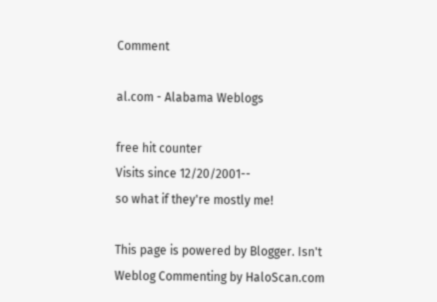Comment

al.com - Alabama Weblogs

free hit counter
Visits since 12/20/2001--
so what if they're mostly me!

This page is powered by Blogger. Isn't
Weblog Commenting by HaloScan.com